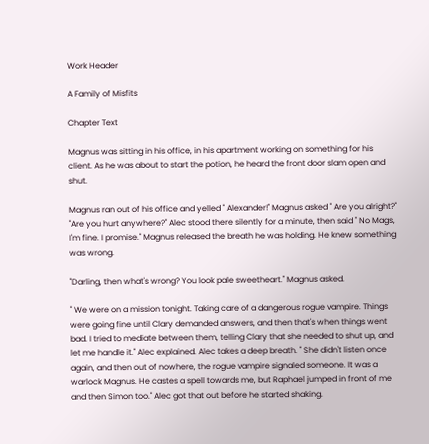Work Header

A Family of Misfits

Chapter Text

Magnus was sitting in his office, in his apartment working on something for his client. As he was about to start the potion, he heard the front door slam open and shut.

Magnus ran out of his office and yelled " Alexander!" Magnus asked " Are you alright?" "Are you hurt anywhere?" Alec stood there silently for a minute, then said " No Mags, I'm fine. I promise." Magnus released the breath he was holding. He knew something was wrong.

"Darling, then what's wrong? You look pale sweetheart." Magnus asked.

" We were on a mission tonight. Taking care of a dangerous rogue vampire. Things were going fine until Clary demanded answers, and then that's when things went bad. I tried to mediate between them, telling Clary that she needed to shut up, and let me handle it." Alec explained. Alec takes a deep breath. " She didn't listen once again, and then out of nowhere, the rogue vampire signaled someone. It was a warlock Magnus. He castes a spell towards me, but Raphael jumped in front of me and then Simon too." Alec got that out before he started shaking.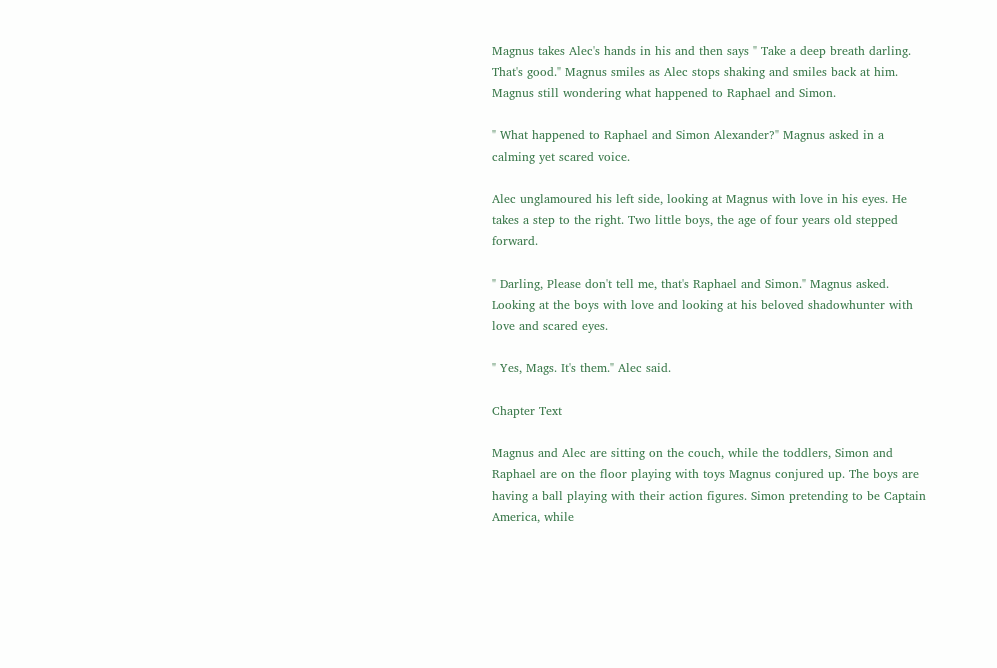Magnus takes Alec's hands in his and then says " Take a deep breath darling. That's good." Magnus smiles as Alec stops shaking and smiles back at him. Magnus still wondering what happened to Raphael and Simon.

" What happened to Raphael and Simon Alexander?" Magnus asked in a calming yet scared voice.

Alec unglamoured his left side, looking at Magnus with love in his eyes. He takes a step to the right. Two little boys, the age of four years old stepped forward.

" Darling, Please don't tell me, that's Raphael and Simon." Magnus asked. Looking at the boys with love and looking at his beloved shadowhunter with love and scared eyes.

" Yes, Mags. It's them." Alec said.

Chapter Text

Magnus and Alec are sitting on the couch, while the toddlers, Simon and Raphael are on the floor playing with toys Magnus conjured up. The boys are having a ball playing with their action figures. Simon pretending to be Captain America, while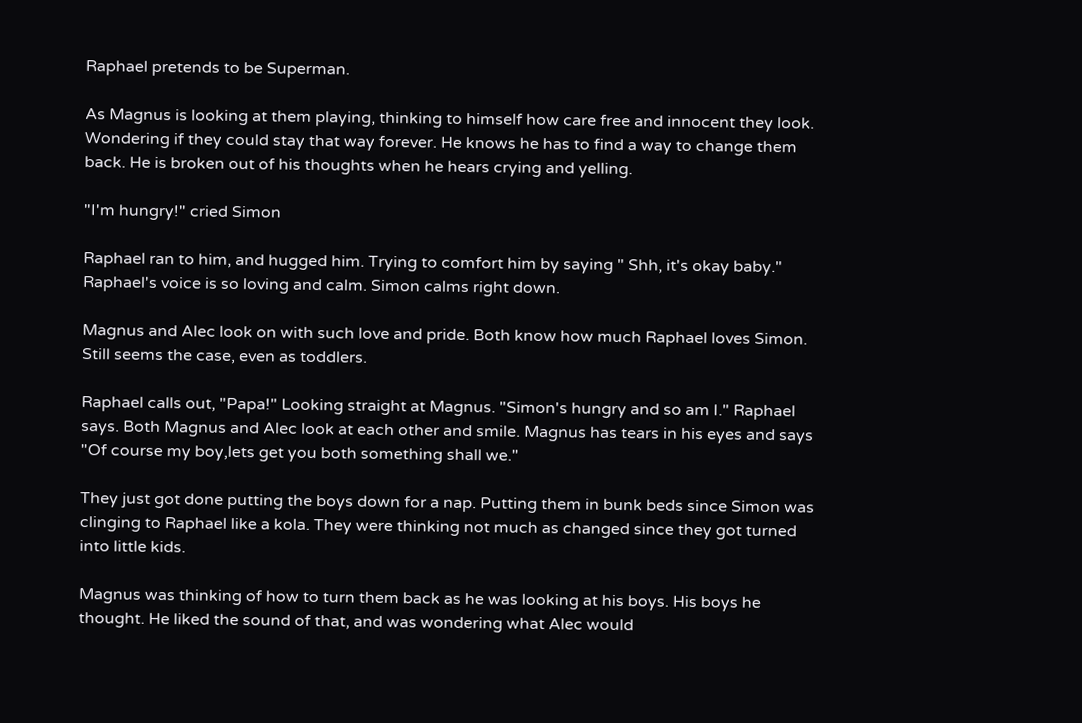Raphael pretends to be Superman.

As Magnus is looking at them playing, thinking to himself how care free and innocent they look. Wondering if they could stay that way forever. He knows he has to find a way to change them back. He is broken out of his thoughts when he hears crying and yelling.

"I'm hungry!" cried Simon

Raphael ran to him, and hugged him. Trying to comfort him by saying " Shh, it's okay baby." Raphael's voice is so loving and calm. Simon calms right down.

Magnus and Alec look on with such love and pride. Both know how much Raphael loves Simon. Still seems the case, even as toddlers.

Raphael calls out, "Papa!" Looking straight at Magnus. "Simon's hungry and so am I." Raphael says. Both Magnus and Alec look at each other and smile. Magnus has tears in his eyes and says "Of course my boy,lets get you both something shall we."

They just got done putting the boys down for a nap. Putting them in bunk beds since Simon was clinging to Raphael like a kola. They were thinking not much as changed since they got turned into little kids.

Magnus was thinking of how to turn them back as he was looking at his boys. His boys he thought. He liked the sound of that, and was wondering what Alec would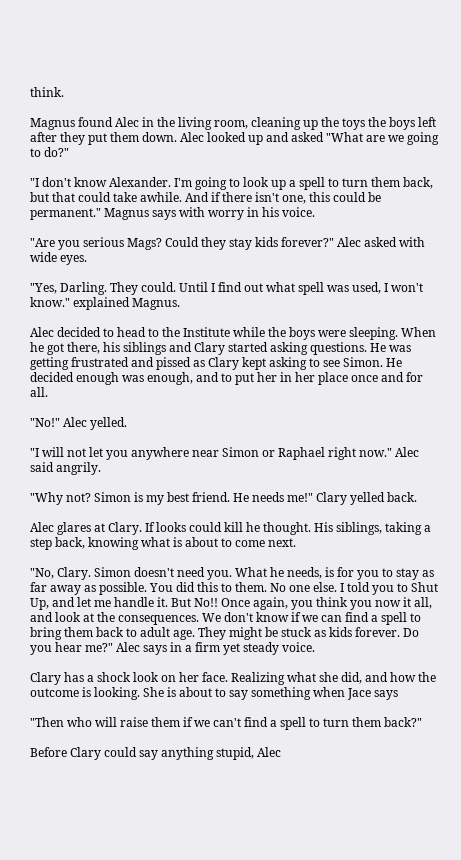think.

Magnus found Alec in the living room, cleaning up the toys the boys left after they put them down. Alec looked up and asked "What are we going to do?"

"I don't know Alexander. I'm going to look up a spell to turn them back, but that could take awhile. And if there isn't one, this could be permanent." Magnus says with worry in his voice.

"Are you serious Mags? Could they stay kids forever?" Alec asked with wide eyes.

"Yes, Darling. They could. Until I find out what spell was used, I won't know." explained Magnus.

Alec decided to head to the Institute while the boys were sleeping. When he got there, his siblings and Clary started asking questions. He was getting frustrated and pissed as Clary kept asking to see Simon. He decided enough was enough, and to put her in her place once and for all.

"No!" Alec yelled.

"I will not let you anywhere near Simon or Raphael right now." Alec said angrily.

"Why not? Simon is my best friend. He needs me!" Clary yelled back.

Alec glares at Clary. If looks could kill he thought. His siblings, taking a step back, knowing what is about to come next.

"No, Clary. Simon doesn't need you. What he needs, is for you to stay as far away as possible. You did this to them. No one else. I told you to Shut Up, and let me handle it. But No!! Once again, you think you now it all, and look at the consequences. We don't know if we can find a spell to bring them back to adult age. They might be stuck as kids forever. Do you hear me?" Alec says in a firm yet steady voice.

Clary has a shock look on her face. Realizing what she did, and how the outcome is looking. She is about to say something when Jace says

"Then who will raise them if we can't find a spell to turn them back?"

Before Clary could say anything stupid, Alec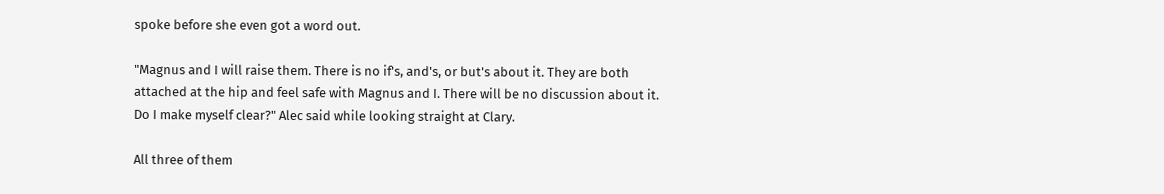spoke before she even got a word out.

"Magnus and I will raise them. There is no if's, and's, or but's about it. They are both attached at the hip and feel safe with Magnus and I. There will be no discussion about it. Do I make myself clear?" Alec said while looking straight at Clary.

All three of them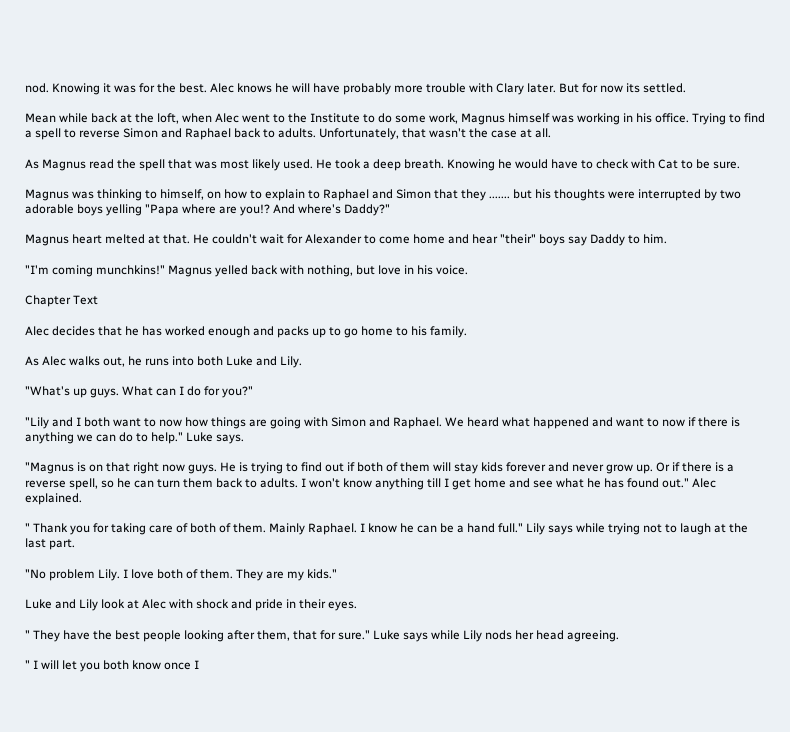nod. Knowing it was for the best. Alec knows he will have probably more trouble with Clary later. But for now its settled.

Mean while back at the loft, when Alec went to the Institute to do some work, Magnus himself was working in his office. Trying to find a spell to reverse Simon and Raphael back to adults. Unfortunately, that wasn't the case at all.

As Magnus read the spell that was most likely used. He took a deep breath. Knowing he would have to check with Cat to be sure.

Magnus was thinking to himself, on how to explain to Raphael and Simon that they ....... but his thoughts were interrupted by two adorable boys yelling "Papa where are you!? And where's Daddy?"

Magnus heart melted at that. He couldn't wait for Alexander to come home and hear "their" boys say Daddy to him.

"I'm coming munchkins!" Magnus yelled back with nothing, but love in his voice.

Chapter Text

Alec decides that he has worked enough and packs up to go home to his family.

As Alec walks out, he runs into both Luke and Lily.

"What's up guys. What can I do for you?"

"Lily and I both want to now how things are going with Simon and Raphael. We heard what happened and want to now if there is anything we can do to help." Luke says.

"Magnus is on that right now guys. He is trying to find out if both of them will stay kids forever and never grow up. Or if there is a reverse spell, so he can turn them back to adults. I won't know anything till I get home and see what he has found out." Alec explained.

" Thank you for taking care of both of them. Mainly Raphael. I know he can be a hand full." Lily says while trying not to laugh at the last part.

"No problem Lily. I love both of them. They are my kids."

Luke and Lily look at Alec with shock and pride in their eyes.

" They have the best people looking after them, that for sure." Luke says while Lily nods her head agreeing.

" I will let you both know once I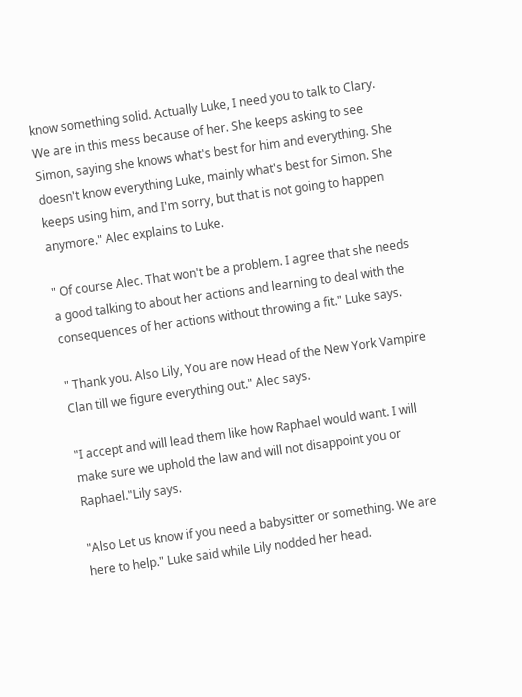know something solid. Actually Luke, I need you to talk to Clary. We are in this mess because of her. She keeps asking to see Simon, saying she knows what's best for him and everything. She doesn't know everything Luke, mainly what's best for Simon. She keeps using him, and I'm sorry, but that is not going to happen anymore." Alec explains to Luke.

" Of course Alec. That won't be a problem. I agree that she needs a good talking to about her actions and learning to deal with the consequences of her actions without throwing a fit." Luke says.

" Thank you. Also Lily, You are now Head of the New York Vampire Clan till we figure everything out." Alec says.

"I accept and will lead them like how Raphael would want. I will make sure we uphold the law and will not disappoint you or Raphael."Lily says.

"Also Let us know if you need a babysitter or something. We are here to help." Luke said while Lily nodded her head.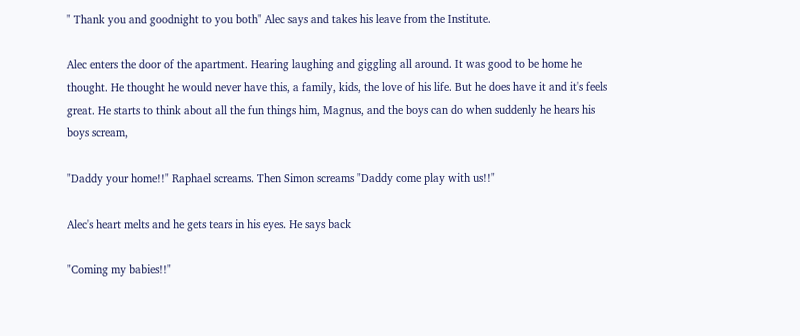" Thank you and goodnight to you both" Alec says and takes his leave from the Institute.

Alec enters the door of the apartment. Hearing laughing and giggling all around. It was good to be home he thought. He thought he would never have this, a family, kids, the love of his life. But he does have it and it's feels great. He starts to think about all the fun things him, Magnus, and the boys can do when suddenly he hears his boys scream,

"Daddy your home!!" Raphael screams. Then Simon screams "Daddy come play with us!!"

Alec's heart melts and he gets tears in his eyes. He says back

"Coming my babies!!"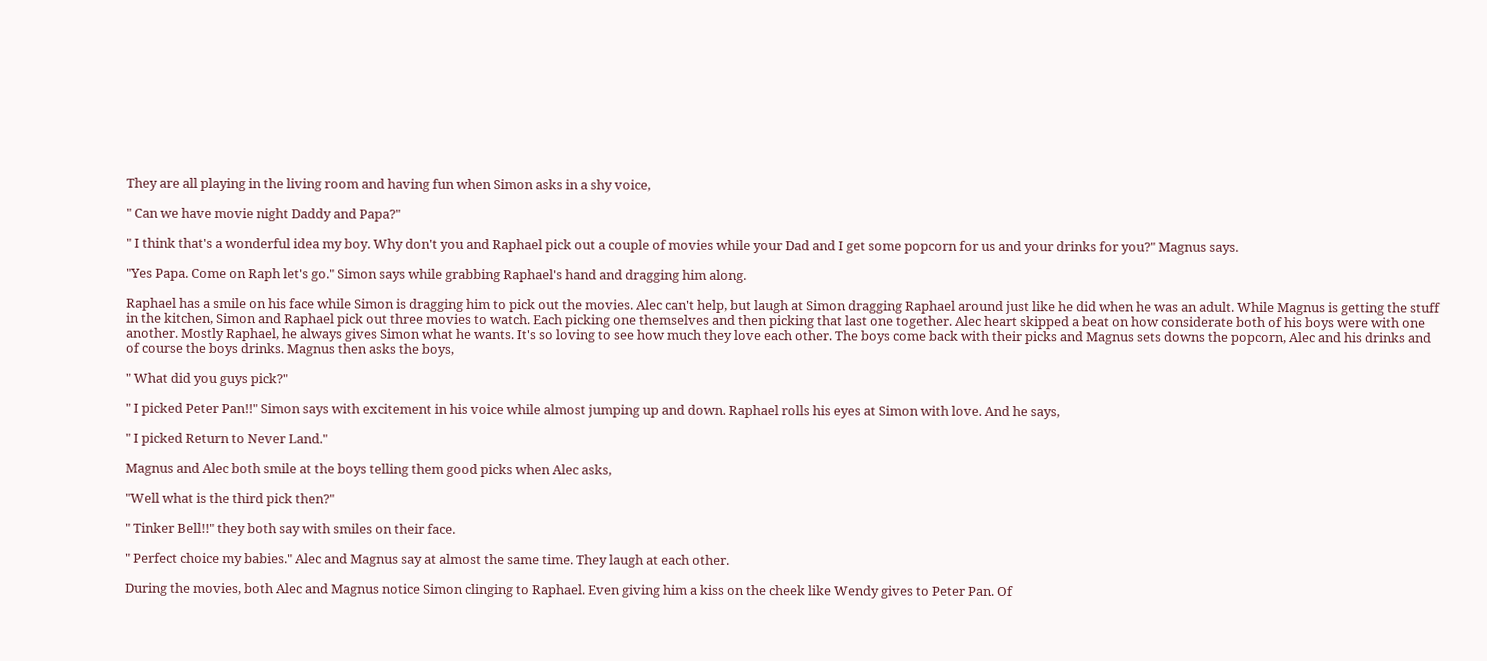They are all playing in the living room and having fun when Simon asks in a shy voice,

" Can we have movie night Daddy and Papa?"

" I think that's a wonderful idea my boy. Why don't you and Raphael pick out a couple of movies while your Dad and I get some popcorn for us and your drinks for you?" Magnus says.

"Yes Papa. Come on Raph let's go." Simon says while grabbing Raphael's hand and dragging him along.

Raphael has a smile on his face while Simon is dragging him to pick out the movies. Alec can't help, but laugh at Simon dragging Raphael around just like he did when he was an adult. While Magnus is getting the stuff in the kitchen, Simon and Raphael pick out three movies to watch. Each picking one themselves and then picking that last one together. Alec heart skipped a beat on how considerate both of his boys were with one another. Mostly Raphael, he always gives Simon what he wants. It's so loving to see how much they love each other. The boys come back with their picks and Magnus sets downs the popcorn, Alec and his drinks and of course the boys drinks. Magnus then asks the boys,

" What did you guys pick?"

" I picked Peter Pan!!" Simon says with excitement in his voice while almost jumping up and down. Raphael rolls his eyes at Simon with love. And he says,

" I picked Return to Never Land."

Magnus and Alec both smile at the boys telling them good picks when Alec asks,

"Well what is the third pick then?"

" Tinker Bell!!" they both say with smiles on their face.

" Perfect choice my babies." Alec and Magnus say at almost the same time. They laugh at each other.

During the movies, both Alec and Magnus notice Simon clinging to Raphael. Even giving him a kiss on the cheek like Wendy gives to Peter Pan. Of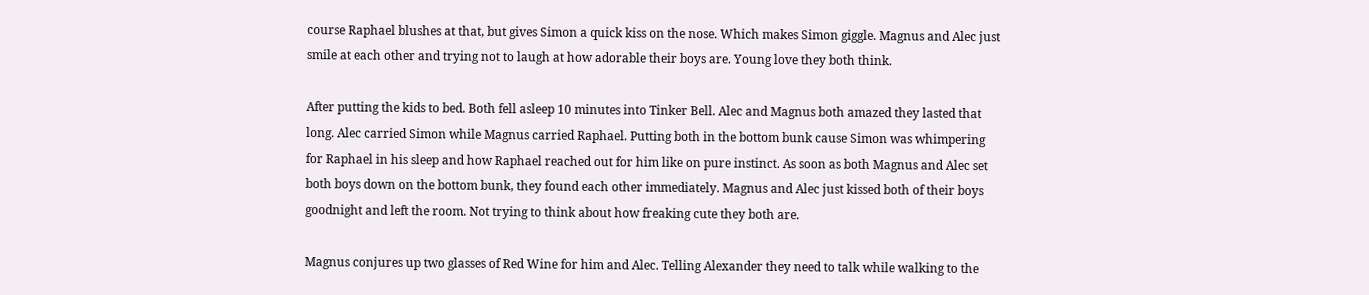course Raphael blushes at that, but gives Simon a quick kiss on the nose. Which makes Simon giggle. Magnus and Alec just smile at each other and trying not to laugh at how adorable their boys are. Young love they both think.

After putting the kids to bed. Both fell asleep 10 minutes into Tinker Bell. Alec and Magnus both amazed they lasted that long. Alec carried Simon while Magnus carried Raphael. Putting both in the bottom bunk cause Simon was whimpering for Raphael in his sleep and how Raphael reached out for him like on pure instinct. As soon as both Magnus and Alec set both boys down on the bottom bunk, they found each other immediately. Magnus and Alec just kissed both of their boys goodnight and left the room. Not trying to think about how freaking cute they both are.

Magnus conjures up two glasses of Red Wine for him and Alec. Telling Alexander they need to talk while walking to the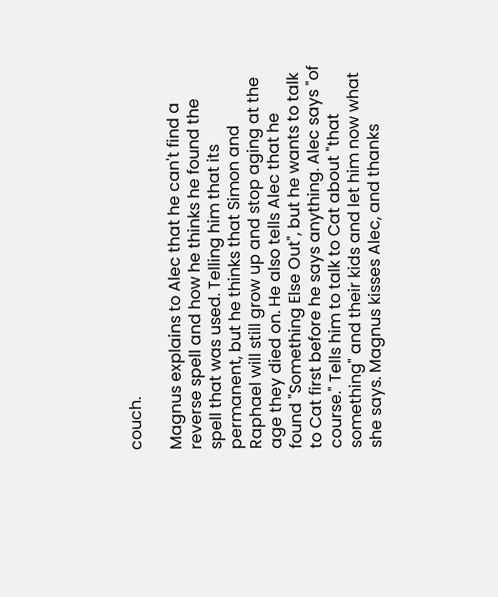couch.

Magnus explains to Alec that he can't find a reverse spell and how he thinks he found the spell that was used. Telling him that its permanent, but he thinks that Simon and Raphael will still grow up and stop aging at the age they died on. He also tells Alec that he found "Something Else Out", but he wants to talk to Cat first before he says anything. Alec says "of course." Tells him to talk to Cat about "that something" and their kids and let him now what she says. Magnus kisses Alec, and thanks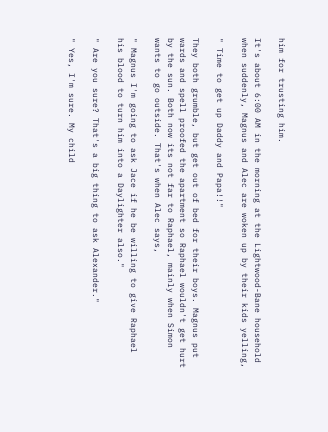him for trusting him.

It's about 6:00 AM in the morning at the Lightwood-Bane household when suddenly, Magnus and Alec are woken up by their kids yelling,

" Time to get up Daddy and Papa!!"

They both grumble, but get out of bed for their boys. Magnus put wards and spell proofed the apartment so Raphael wouldn't get hurt by the sun. Both now its not far to Raphael, mainly when Simon wants to go outside. That's when Alec says,

" Magnus I'm going to ask Jace if he be willing to give Raphael his blood to turn him into a Daylighter also."

" Are you sure? That's a big thing to ask Alexander."

" Yes, I'm sure. My child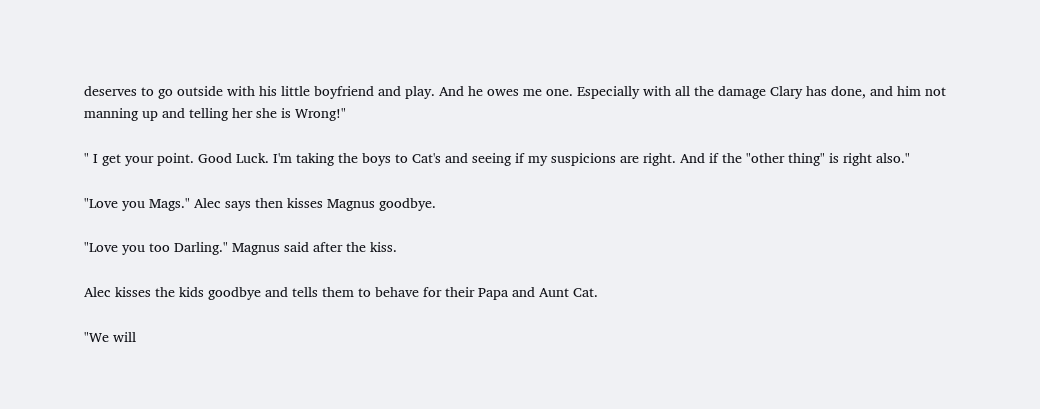deserves to go outside with his little boyfriend and play. And he owes me one. Especially with all the damage Clary has done, and him not manning up and telling her she is Wrong!"

" I get your point. Good Luck. I'm taking the boys to Cat's and seeing if my suspicions are right. And if the "other thing" is right also."

"Love you Mags." Alec says then kisses Magnus goodbye.

"Love you too Darling." Magnus said after the kiss.

Alec kisses the kids goodbye and tells them to behave for their Papa and Aunt Cat.

"We will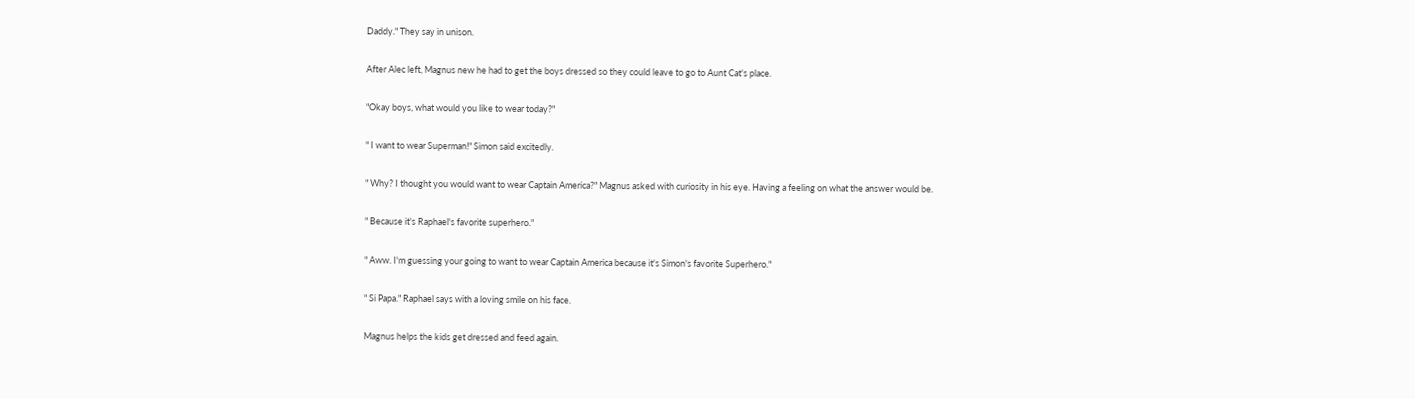Daddy." They say in unison.

After Alec left, Magnus new he had to get the boys dressed so they could leave to go to Aunt Cat's place.

"Okay boys, what would you like to wear today?"

" I want to wear Superman!" Simon said excitedly.

" Why? I thought you would want to wear Captain America?" Magnus asked with curiosity in his eye. Having a feeling on what the answer would be.

" Because it's Raphael's favorite superhero."

" Aww. I'm guessing your going to want to wear Captain America because it's Simon's favorite Superhero."

" Si Papa." Raphael says with a loving smile on his face.

Magnus helps the kids get dressed and feed again.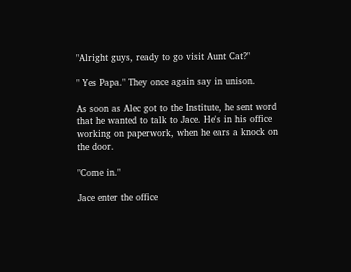"Alright guys, ready to go visit Aunt Cat?"

" Yes Papa." They once again say in unison.

As soon as Alec got to the Institute, he sent word that he wanted to talk to Jace. He's in his office working on paperwork, when he ears a knock on the door.

"Come in."

Jace enter the office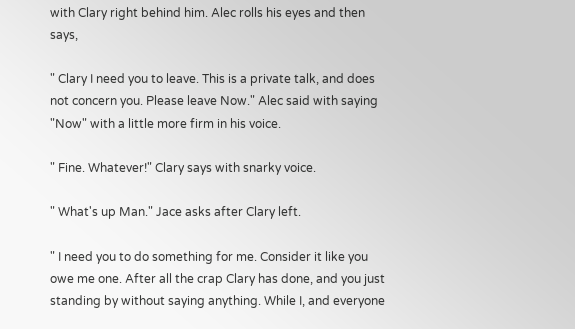with Clary right behind him. Alec rolls his eyes and then says,

" Clary I need you to leave. This is a private talk, and does not concern you. Please leave Now." Alec said with saying "Now" with a little more firm in his voice.

" Fine. Whatever!" Clary says with snarky voice.

" What's up Man." Jace asks after Clary left.

" I need you to do something for me. Consider it like you owe me one. After all the crap Clary has done, and you just standing by without saying anything. While I, and everyone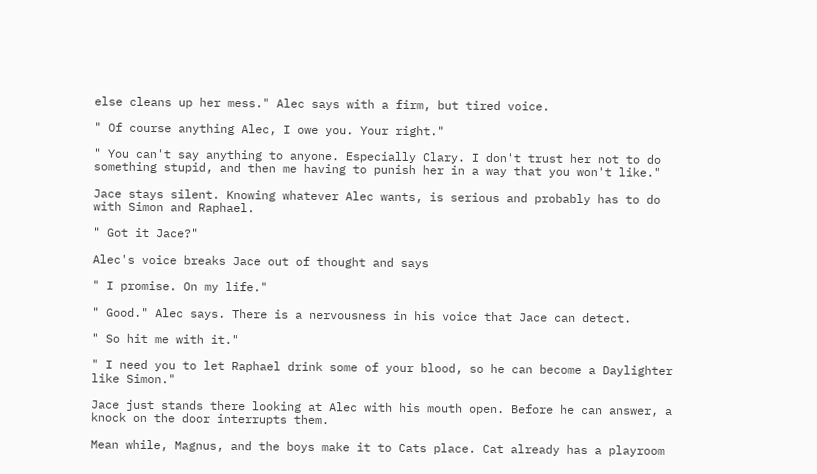else cleans up her mess." Alec says with a firm, but tired voice.

" Of course anything Alec, I owe you. Your right."

" You can't say anything to anyone. Especially Clary. I don't trust her not to do something stupid, and then me having to punish her in a way that you won't like."

Jace stays silent. Knowing whatever Alec wants, is serious and probably has to do with Simon and Raphael.

" Got it Jace?"

Alec's voice breaks Jace out of thought and says

" I promise. On my life."

" Good." Alec says. There is a nervousness in his voice that Jace can detect.

" So hit me with it."

" I need you to let Raphael drink some of your blood, so he can become a Daylighter like Simon."

Jace just stands there looking at Alec with his mouth open. Before he can answer, a knock on the door interrupts them.

Mean while, Magnus, and the boys make it to Cats place. Cat already has a playroom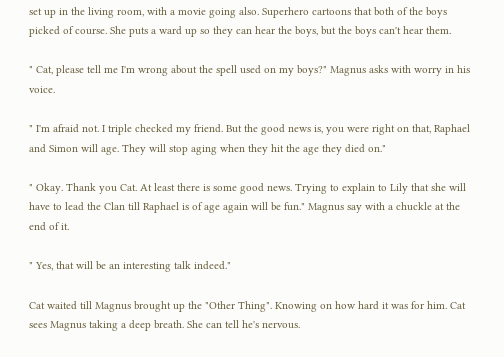set up in the living room, with a movie going also. Superhero cartoons that both of the boys picked of course. She puts a ward up so they can hear the boys, but the boys can't hear them.

" Cat, please tell me I'm wrong about the spell used on my boys?" Magnus asks with worry in his voice.

" I'm afraid not. I triple checked my friend. But the good news is, you were right on that, Raphael and Simon will age. They will stop aging when they hit the age they died on."

" Okay. Thank you Cat. At least there is some good news. Trying to explain to Lily that she will have to lead the Clan till Raphael is of age again will be fun." Magnus say with a chuckle at the end of it.

" Yes, that will be an interesting talk indeed."

Cat waited till Magnus brought up the "Other Thing". Knowing on how hard it was for him. Cat sees Magnus taking a deep breath. She can tell he's nervous.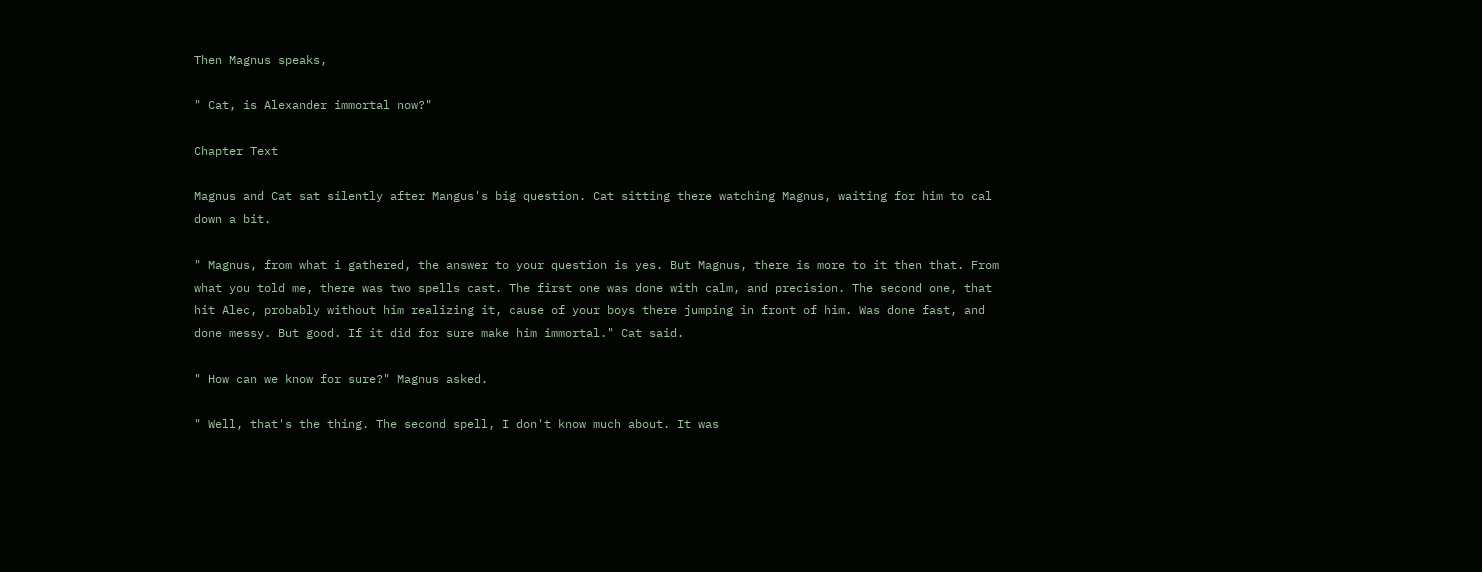Then Magnus speaks,

" Cat, is Alexander immortal now?"

Chapter Text

Magnus and Cat sat silently after Mangus's big question. Cat sitting there watching Magnus, waiting for him to cal down a bit.

" Magnus, from what i gathered, the answer to your question is yes. But Magnus, there is more to it then that. From what you told me, there was two spells cast. The first one was done with calm, and precision. The second one, that hit Alec, probably without him realizing it, cause of your boys there jumping in front of him. Was done fast, and done messy. But good. If it did for sure make him immortal." Cat said.

" How can we know for sure?" Magnus asked.

" Well, that's the thing. The second spell, I don't know much about. It was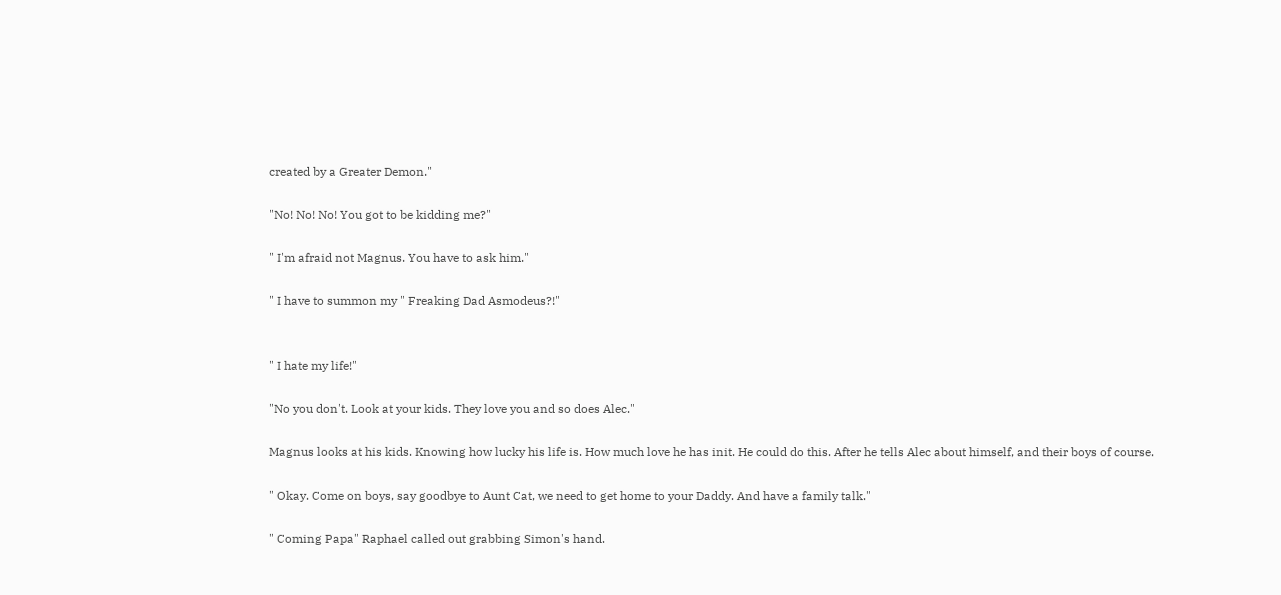created by a Greater Demon."

"No! No! No! You got to be kidding me?"

" I'm afraid not Magnus. You have to ask him."

" I have to summon my " Freaking Dad Asmodeus?!"


" I hate my life!"

"No you don't. Look at your kids. They love you and so does Alec."

Magnus looks at his kids. Knowing how lucky his life is. How much love he has init. He could do this. After he tells Alec about himself, and their boys of course.

" Okay. Come on boys, say goodbye to Aunt Cat, we need to get home to your Daddy. And have a family talk."

" Coming Papa" Raphael called out grabbing Simon's hand.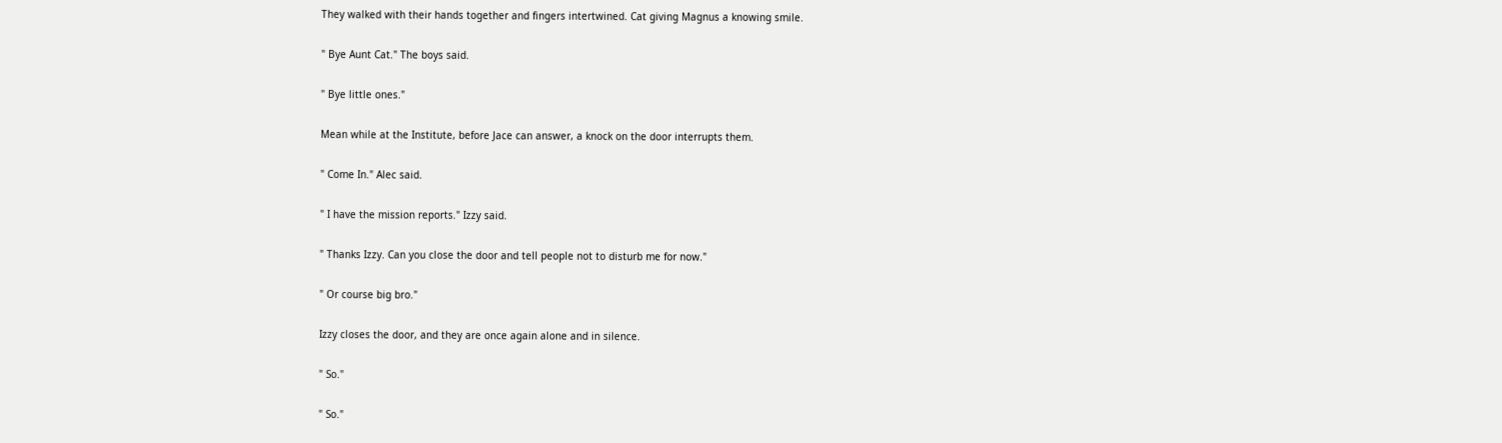They walked with their hands together and fingers intertwined. Cat giving Magnus a knowing smile.

" Bye Aunt Cat." The boys said.

" Bye little ones."

Mean while at the Institute, before Jace can answer, a knock on the door interrupts them.

" Come In." Alec said.

" I have the mission reports." Izzy said.

" Thanks Izzy. Can you close the door and tell people not to disturb me for now."

" Or course big bro."

Izzy closes the door, and they are once again alone and in silence.

" So."

" So."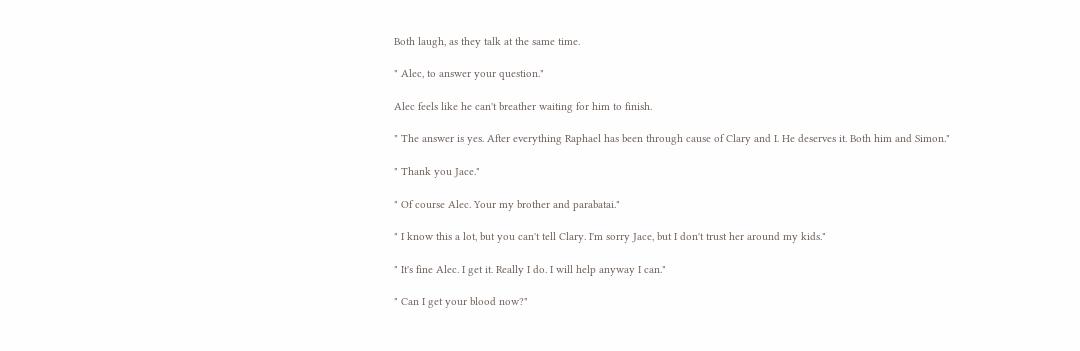Both laugh, as they talk at the same time.

" Alec, to answer your question."

Alec feels like he can't breather waiting for him to finish.

" The answer is yes. After everything Raphael has been through cause of Clary and I. He deserves it. Both him and Simon."

" Thank you Jace."

" Of course Alec. Your my brother and parabatai."

" I know this a lot, but you can't tell Clary. I'm sorry Jace, but I don't trust her around my kids."

" It's fine Alec. I get it. Really I do. I will help anyway I can."

" Can I get your blood now?"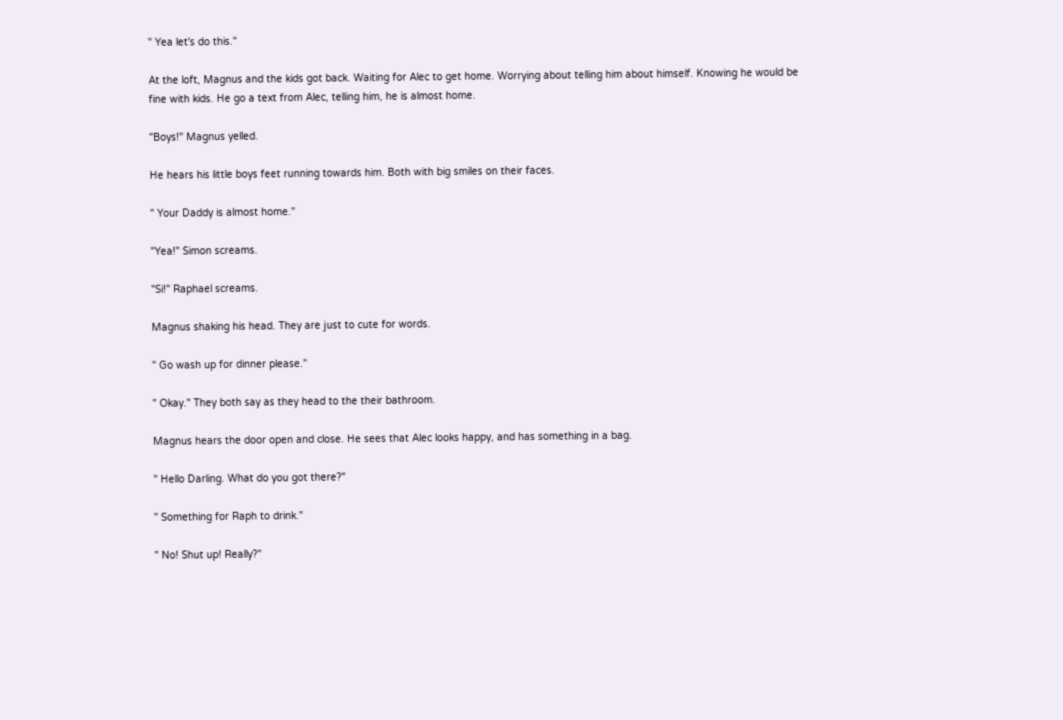" Yea let's do this."

At the loft, Magnus and the kids got back. Waiting for Alec to get home. Worrying about telling him about himself. Knowing he would be fine with kids. He go a text from Alec, telling him, he is almost home.

"Boys!" Magnus yelled.

He hears his little boys feet running towards him. Both with big smiles on their faces.

" Your Daddy is almost home."

"Yea!" Simon screams.

"Si!" Raphael screams.

Magnus shaking his head. They are just to cute for words.

" Go wash up for dinner please."

" Okay." They both say as they head to the their bathroom.

Magnus hears the door open and close. He sees that Alec looks happy, and has something in a bag.

" Hello Darling. What do you got there?"

" Something for Raph to drink."

" No! Shut up! Really?"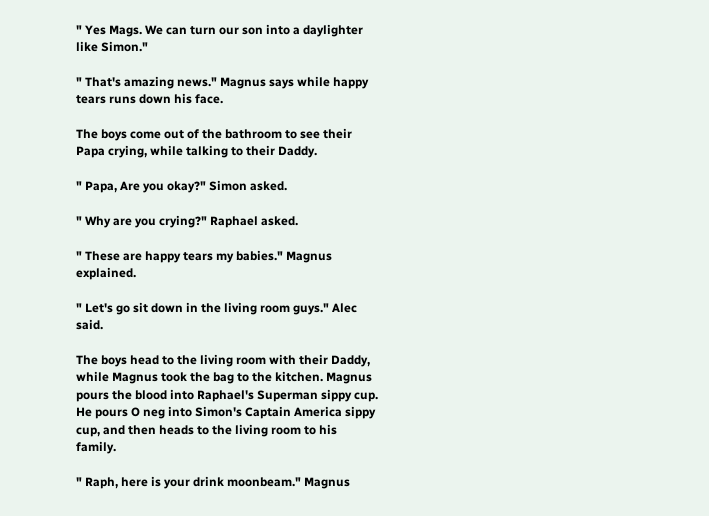" Yes Mags. We can turn our son into a daylighter like Simon."

" That's amazing news." Magnus says while happy tears runs down his face.

The boys come out of the bathroom to see their Papa crying, while talking to their Daddy.

" Papa, Are you okay?" Simon asked.

" Why are you crying?" Raphael asked.

" These are happy tears my babies." Magnus explained.

" Let's go sit down in the living room guys." Alec said.

The boys head to the living room with their Daddy, while Magnus took the bag to the kitchen. Magnus pours the blood into Raphael's Superman sippy cup. He pours O neg into Simon's Captain America sippy cup, and then heads to the living room to his family.

" Raph, here is your drink moonbeam." Magnus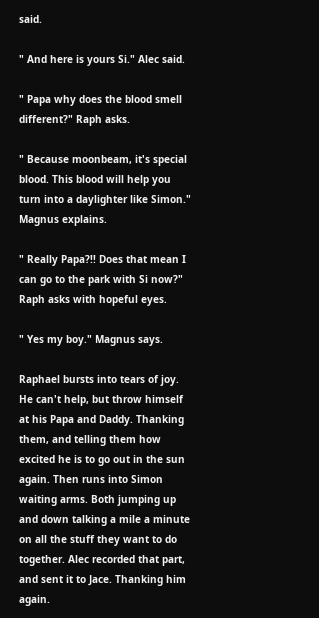said.

" And here is yours Si." Alec said.

" Papa why does the blood smell different?" Raph asks.

" Because moonbeam, it's special blood. This blood will help you turn into a daylighter like Simon." Magnus explains.

" Really Papa?!! Does that mean I can go to the park with Si now?" Raph asks with hopeful eyes.

" Yes my boy." Magnus says.

Raphael bursts into tears of joy. He can't help, but throw himself at his Papa and Daddy. Thanking them, and telling them how excited he is to go out in the sun again. Then runs into Simon waiting arms. Both jumping up and down talking a mile a minute on all the stuff they want to do together. Alec recorded that part, and sent it to Jace. Thanking him again.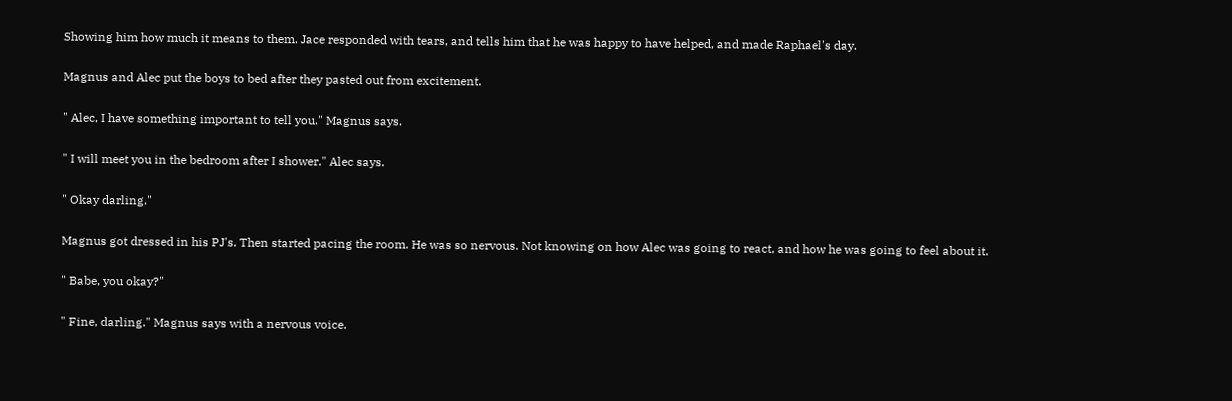Showing him how much it means to them. Jace responded with tears, and tells him that he was happy to have helped, and made Raphael's day.

Magnus and Alec put the boys to bed after they pasted out from excitement.

" Alec, I have something important to tell you." Magnus says.

" I will meet you in the bedroom after I shower." Alec says.

" Okay darling."

Magnus got dressed in his PJ's. Then started pacing the room. He was so nervous. Not knowing on how Alec was going to react, and how he was going to feel about it.

" Babe, you okay?"

" Fine, darling." Magnus says with a nervous voice.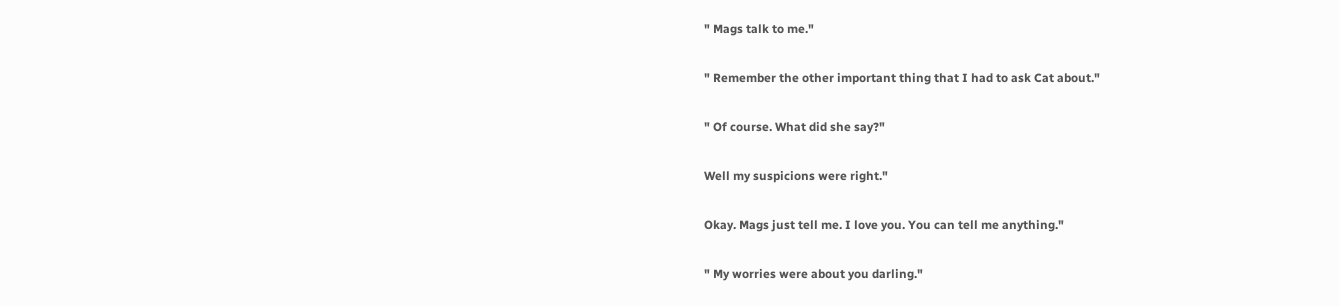" Mags talk to me."

" Remember the other important thing that I had to ask Cat about."

" Of course. What did she say?"

Well my suspicions were right."

Okay. Mags just tell me. I love you. You can tell me anything."

" My worries were about you darling."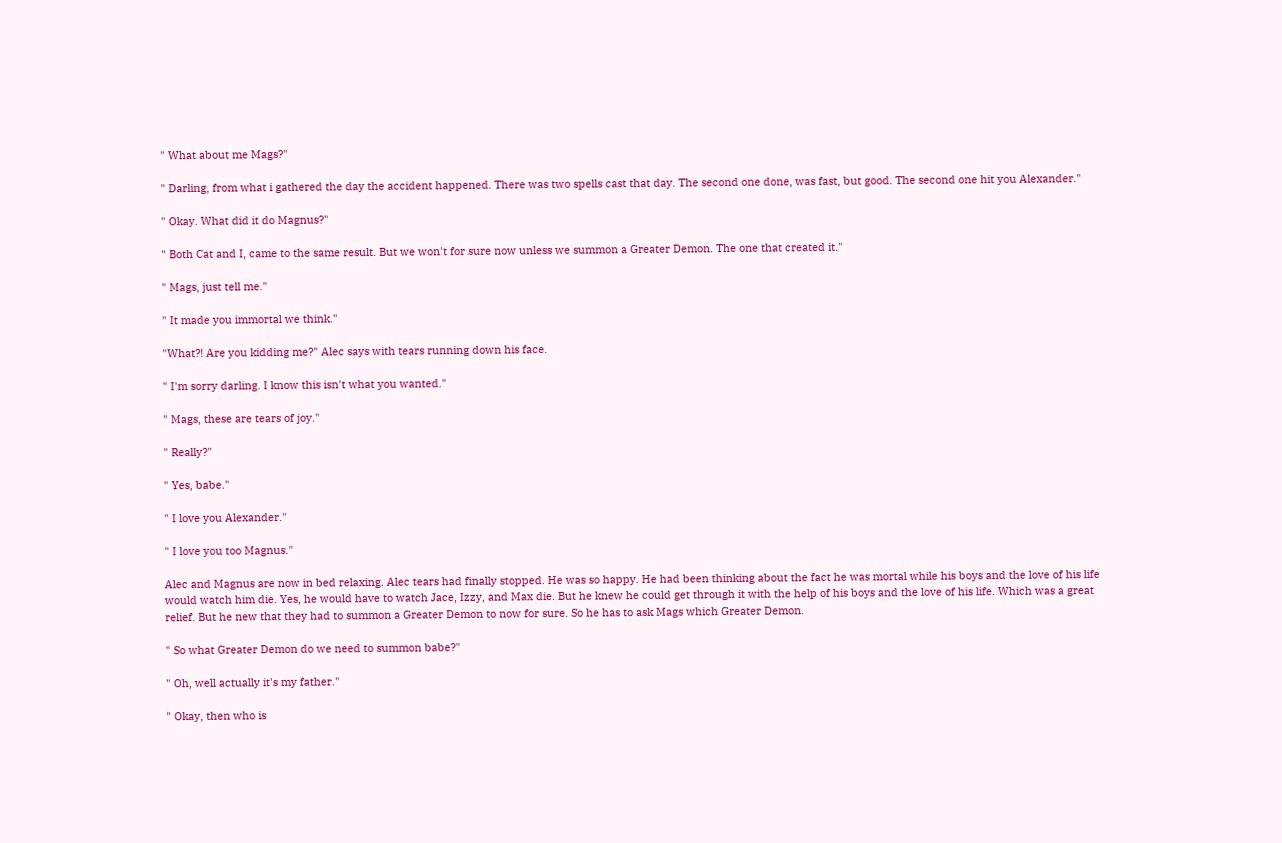" What about me Mags?"

" Darling, from what i gathered the day the accident happened. There was two spells cast that day. The second one done, was fast, but good. The second one hit you Alexander."

" Okay. What did it do Magnus?"

" Both Cat and I, came to the same result. But we won't for sure now unless we summon a Greater Demon. The one that created it."

" Mags, just tell me."

" It made you immortal we think."

"What?! Are you kidding me?" Alec says with tears running down his face.

" I'm sorry darling. I know this isn't what you wanted."

" Mags, these are tears of joy."

" Really?"

" Yes, babe."

" I love you Alexander."

" I love you too Magnus."

Alec and Magnus are now in bed relaxing. Alec tears had finally stopped. He was so happy. He had been thinking about the fact he was mortal while his boys and the love of his life would watch him die. Yes, he would have to watch Jace, Izzy, and Max die. But he knew he could get through it with the help of his boys and the love of his life. Which was a great relief. But he new that they had to summon a Greater Demon to now for sure. So he has to ask Mags which Greater Demon.

" So what Greater Demon do we need to summon babe?"

" Oh, well actually it's my father."

" Okay, then who is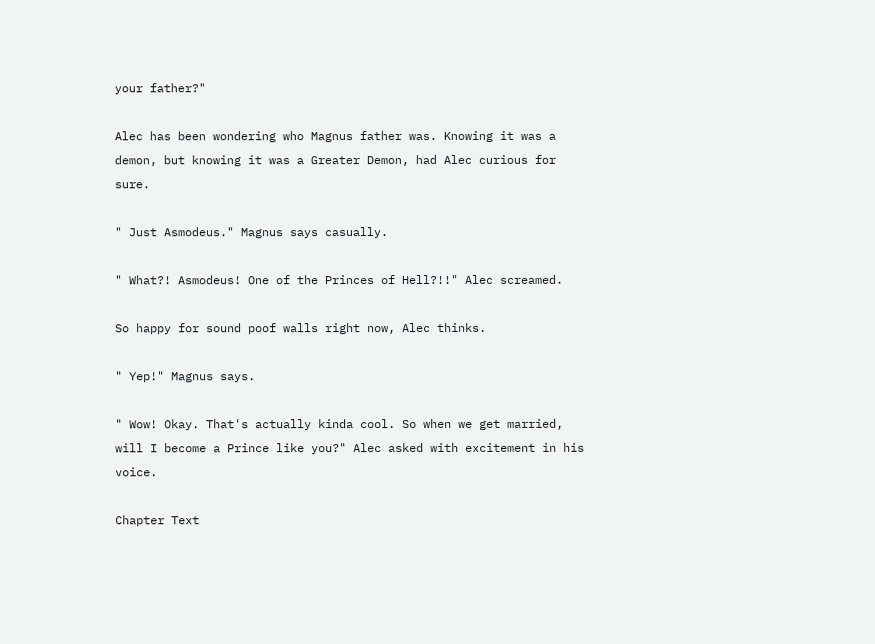your father?"

Alec has been wondering who Magnus father was. Knowing it was a demon, but knowing it was a Greater Demon, had Alec curious for sure.

" Just Asmodeus." Magnus says casually.

" What?! Asmodeus! One of the Princes of Hell?!!" Alec screamed.

So happy for sound poof walls right now, Alec thinks.

" Yep!" Magnus says.

" Wow! Okay. That's actually kinda cool. So when we get married, will I become a Prince like you?" Alec asked with excitement in his voice.

Chapter Text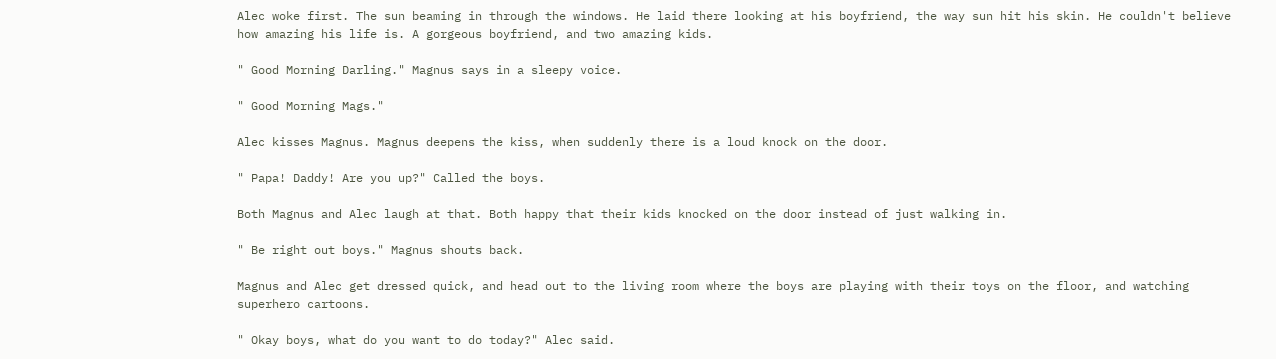Alec woke first. The sun beaming in through the windows. He laid there looking at his boyfriend, the way sun hit his skin. He couldn't believe how amazing his life is. A gorgeous boyfriend, and two amazing kids.

" Good Morning Darling." Magnus says in a sleepy voice.

" Good Morning Mags."

Alec kisses Magnus. Magnus deepens the kiss, when suddenly there is a loud knock on the door.

" Papa! Daddy! Are you up?" Called the boys.

Both Magnus and Alec laugh at that. Both happy that their kids knocked on the door instead of just walking in.

" Be right out boys." Magnus shouts back.

Magnus and Alec get dressed quick, and head out to the living room where the boys are playing with their toys on the floor, and watching superhero cartoons.

" Okay boys, what do you want to do today?" Alec said.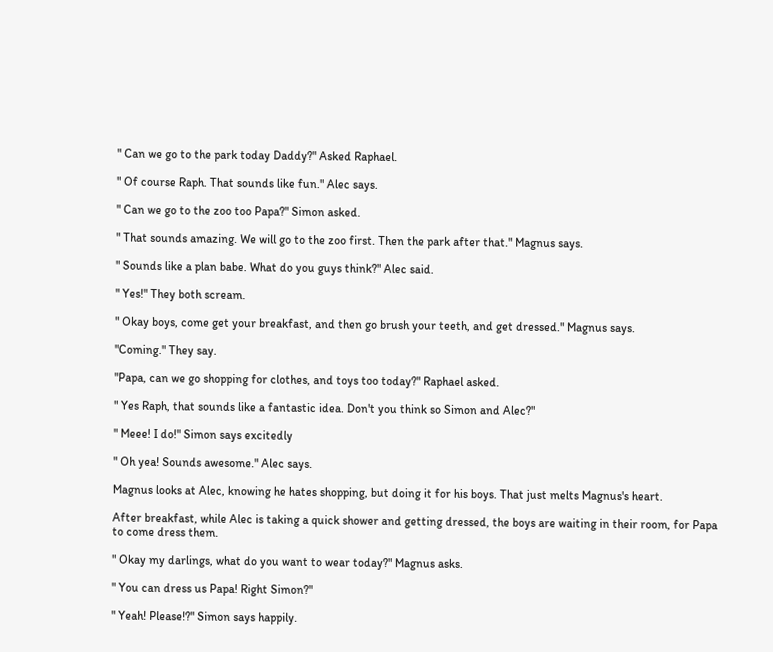" Can we go to the park today Daddy?" Asked Raphael.

" Of course Raph. That sounds like fun." Alec says.

" Can we go to the zoo too Papa?" Simon asked.

" That sounds amazing. We will go to the zoo first. Then the park after that." Magnus says.

" Sounds like a plan babe. What do you guys think?" Alec said.

" Yes!" They both scream.

" Okay boys, come get your breakfast, and then go brush your teeth, and get dressed." Magnus says.

"Coming." They say.

"Papa, can we go shopping for clothes, and toys too today?" Raphael asked.

" Yes Raph, that sounds like a fantastic idea. Don't you think so Simon and Alec?"

" Meee! I do!" Simon says excitedly

" Oh yea! Sounds awesome." Alec says.

Magnus looks at Alec, knowing he hates shopping, but doing it for his boys. That just melts Magnus's heart.

After breakfast, while Alec is taking a quick shower and getting dressed, the boys are waiting in their room, for Papa to come dress them.

" Okay my darlings, what do you want to wear today?" Magnus asks.

" You can dress us Papa! Right Simon?"

" Yeah! Please!?" Simon says happily.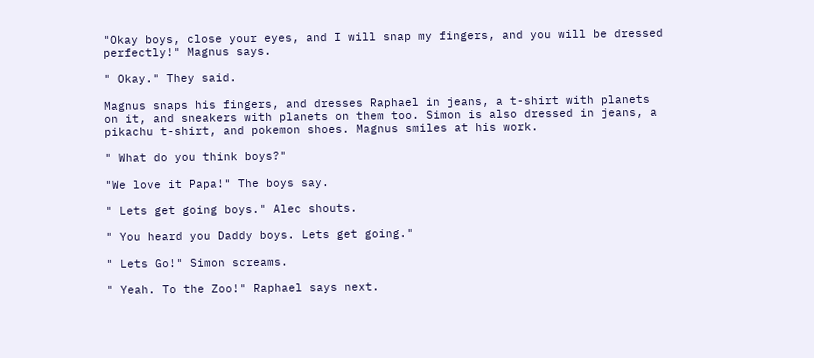"Okay boys, close your eyes, and I will snap my fingers, and you will be dressed perfectly!" Magnus says.

" Okay." They said.

Magnus snaps his fingers, and dresses Raphael in jeans, a t-shirt with planets on it, and sneakers with planets on them too. Simon is also dressed in jeans, a pikachu t-shirt, and pokemon shoes. Magnus smiles at his work.

" What do you think boys?"

"We love it Papa!" The boys say.

" Lets get going boys." Alec shouts.

" You heard you Daddy boys. Lets get going."

" Lets Go!" Simon screams.

" Yeah. To the Zoo!" Raphael says next.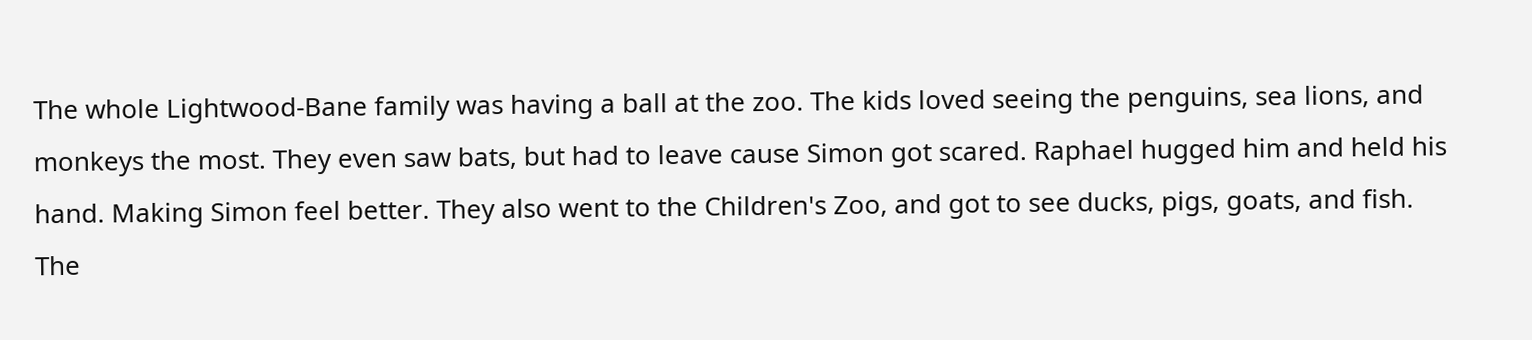The whole Lightwood-Bane family was having a ball at the zoo. The kids loved seeing the penguins, sea lions, and monkeys the most. They even saw bats, but had to leave cause Simon got scared. Raphael hugged him and held his hand. Making Simon feel better. They also went to the Children's Zoo, and got to see ducks, pigs, goats, and fish. The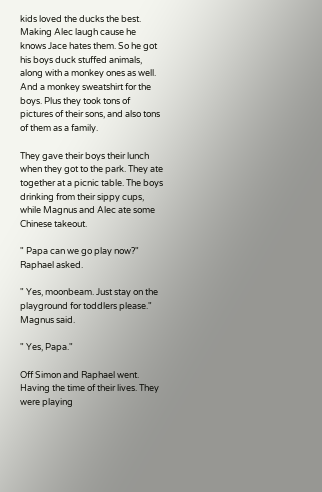kids loved the ducks the best. Making Alec laugh cause he knows Jace hates them. So he got his boys duck stuffed animals, along with a monkey ones as well. And a monkey sweatshirt for the boys. Plus they took tons of pictures of their sons, and also tons of them as a family.

They gave their boys their lunch when they got to the park. They ate together at a picnic table. The boys drinking from their sippy cups, while Magnus and Alec ate some Chinese takeout.

" Papa can we go play now?" Raphael asked.

" Yes, moonbeam. Just stay on the playground for toddlers please." Magnus said.

" Yes, Papa."

Off Simon and Raphael went. Having the time of their lives. They were playing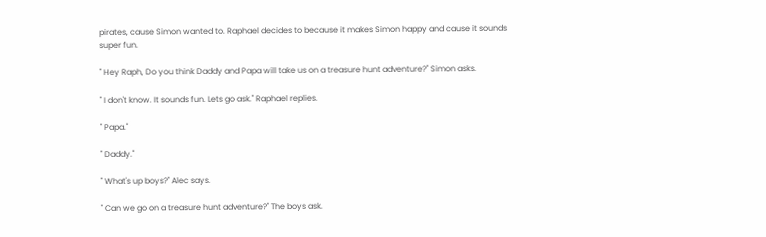pirates, cause Simon wanted to. Raphael decides to because it makes Simon happy and cause it sounds super fun.

" Hey Raph, Do you think Daddy and Papa will take us on a treasure hunt adventure?" Simon asks.

" I don't know. It sounds fun. Lets go ask." Raphael replies.

" Papa."

" Daddy."

" What's up boys?" Alec says.

" Can we go on a treasure hunt adventure?" The boys ask.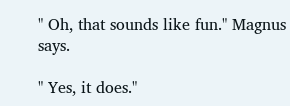" Oh, that sounds like fun." Magnus says.

" Yes, it does."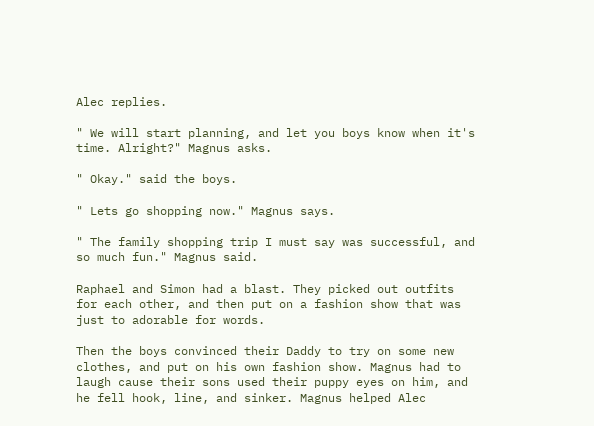Alec replies.

" We will start planning, and let you boys know when it's time. Alright?" Magnus asks.

" Okay." said the boys.

" Lets go shopping now." Magnus says.

" The family shopping trip I must say was successful, and so much fun." Magnus said.

Raphael and Simon had a blast. They picked out outfits for each other, and then put on a fashion show that was just to adorable for words.

Then the boys convinced their Daddy to try on some new clothes, and put on his own fashion show. Magnus had to laugh cause their sons used their puppy eyes on him, and he fell hook, line, and sinker. Magnus helped Alec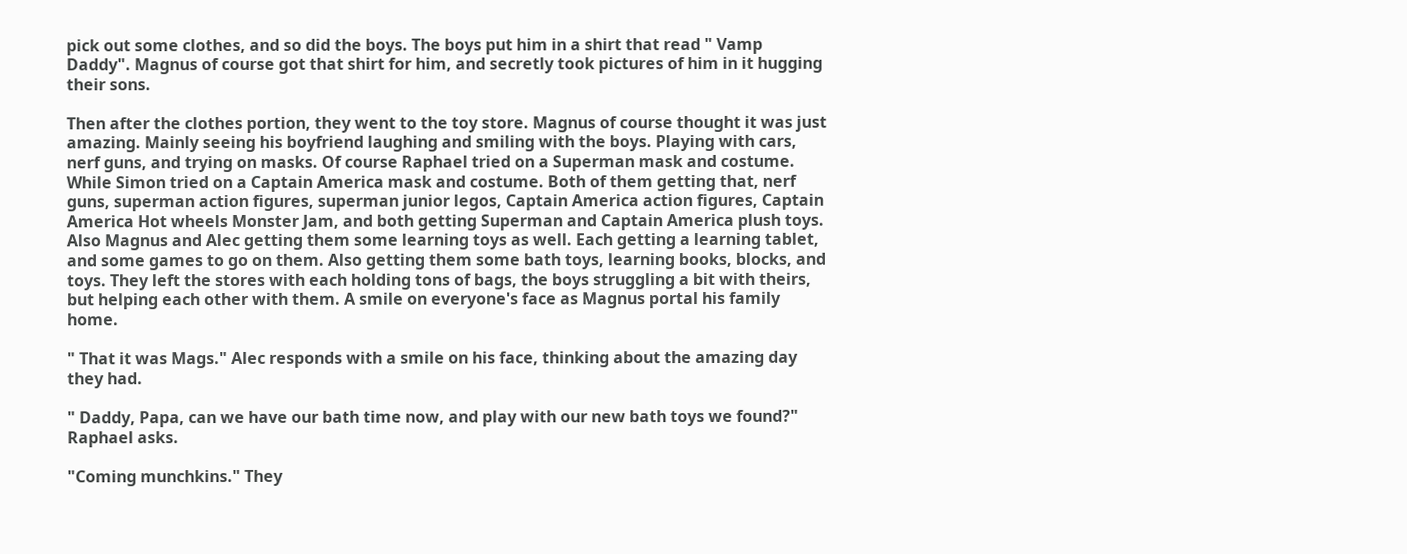pick out some clothes, and so did the boys. The boys put him in a shirt that read " Vamp Daddy". Magnus of course got that shirt for him, and secretly took pictures of him in it hugging their sons.

Then after the clothes portion, they went to the toy store. Magnus of course thought it was just amazing. Mainly seeing his boyfriend laughing and smiling with the boys. Playing with cars, nerf guns, and trying on masks. Of course Raphael tried on a Superman mask and costume. While Simon tried on a Captain America mask and costume. Both of them getting that, nerf guns, superman action figures, superman junior legos, Captain America action figures, Captain America Hot wheels Monster Jam, and both getting Superman and Captain America plush toys. Also Magnus and Alec getting them some learning toys as well. Each getting a learning tablet, and some games to go on them. Also getting them some bath toys, learning books, blocks, and toys. They left the stores with each holding tons of bags, the boys struggling a bit with theirs, but helping each other with them. A smile on everyone's face as Magnus portal his family home.

" That it was Mags." Alec responds with a smile on his face, thinking about the amazing day they had.

" Daddy, Papa, can we have our bath time now, and play with our new bath toys we found?" Raphael asks.

"Coming munchkins." They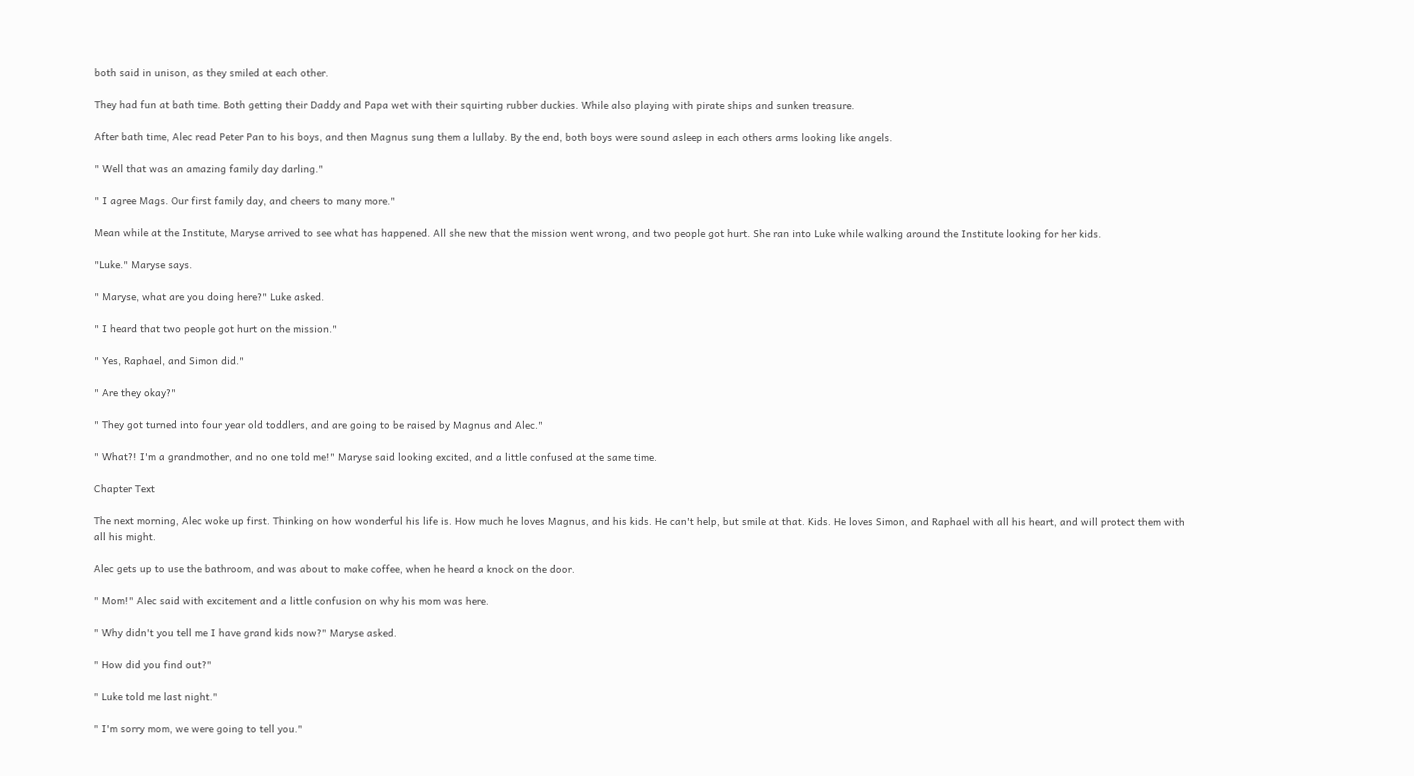both said in unison, as they smiled at each other.

They had fun at bath time. Both getting their Daddy and Papa wet with their squirting rubber duckies. While also playing with pirate ships and sunken treasure.

After bath time, Alec read Peter Pan to his boys, and then Magnus sung them a lullaby. By the end, both boys were sound asleep in each others arms looking like angels.

" Well that was an amazing family day darling."

" I agree Mags. Our first family day, and cheers to many more."

Mean while at the Institute, Maryse arrived to see what has happened. All she new that the mission went wrong, and two people got hurt. She ran into Luke while walking around the Institute looking for her kids.

"Luke." Maryse says.

" Maryse, what are you doing here?" Luke asked.

" I heard that two people got hurt on the mission."

" Yes, Raphael, and Simon did."

" Are they okay?"

" They got turned into four year old toddlers, and are going to be raised by Magnus and Alec."

" What?! I'm a grandmother, and no one told me!" Maryse said looking excited, and a little confused at the same time.

Chapter Text

The next morning, Alec woke up first. Thinking on how wonderful his life is. How much he loves Magnus, and his kids. He can't help, but smile at that. Kids. He loves Simon, and Raphael with all his heart, and will protect them with all his might.

Alec gets up to use the bathroom, and was about to make coffee, when he heard a knock on the door.

" Mom!" Alec said with excitement and a little confusion on why his mom was here.

" Why didn't you tell me I have grand kids now?" Maryse asked.

" How did you find out?"

" Luke told me last night."

" I'm sorry mom, we were going to tell you."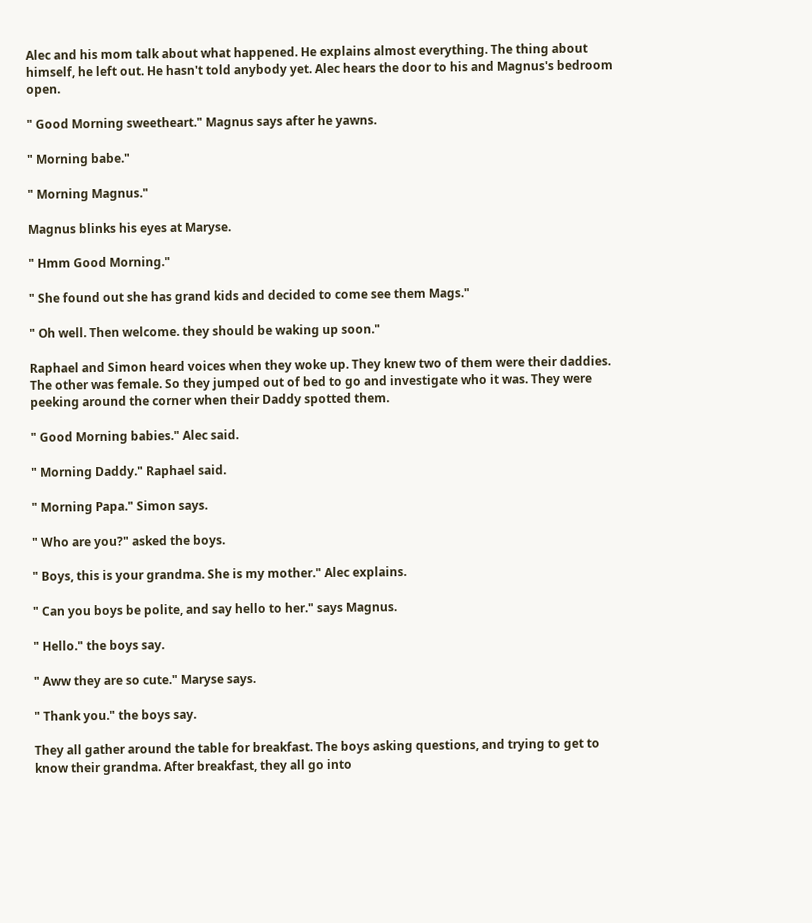Alec and his mom talk about what happened. He explains almost everything. The thing about himself, he left out. He hasn't told anybody yet. Alec hears the door to his and Magnus's bedroom open.

" Good Morning sweetheart." Magnus says after he yawns.

" Morning babe."

" Morning Magnus."

Magnus blinks his eyes at Maryse.

" Hmm Good Morning."

" She found out she has grand kids and decided to come see them Mags."

" Oh well. Then welcome. they should be waking up soon."

Raphael and Simon heard voices when they woke up. They knew two of them were their daddies. The other was female. So they jumped out of bed to go and investigate who it was. They were peeking around the corner when their Daddy spotted them.

" Good Morning babies." Alec said.

" Morning Daddy." Raphael said.

" Morning Papa." Simon says.

" Who are you?" asked the boys.

" Boys, this is your grandma. She is my mother." Alec explains.

" Can you boys be polite, and say hello to her." says Magnus.

" Hello." the boys say.

" Aww they are so cute." Maryse says.

" Thank you." the boys say.

They all gather around the table for breakfast. The boys asking questions, and trying to get to know their grandma. After breakfast, they all go into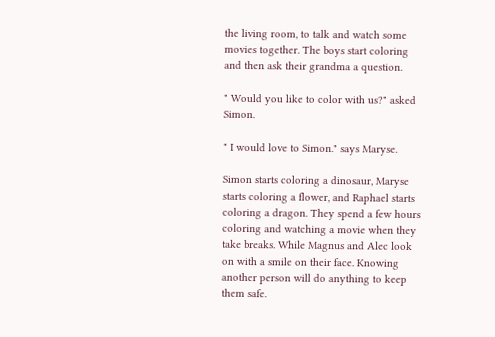the living room, to talk and watch some movies together. The boys start coloring and then ask their grandma a question.

" Would you like to color with us?" asked Simon.

" I would love to Simon." says Maryse.

Simon starts coloring a dinosaur, Maryse starts coloring a flower, and Raphael starts coloring a dragon. They spend a few hours coloring and watching a movie when they take breaks. While Magnus and Alec look on with a smile on their face. Knowing another person will do anything to keep them safe.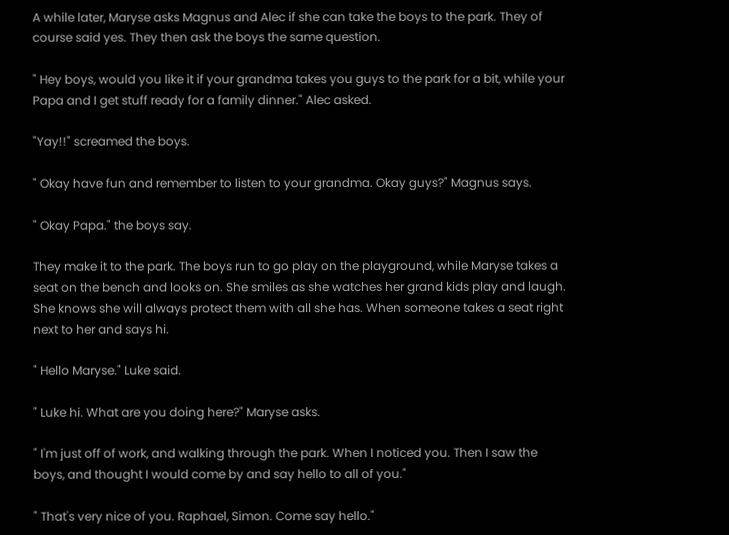A while later, Maryse asks Magnus and Alec if she can take the boys to the park. They of course said yes. They then ask the boys the same question.

" Hey boys, would you like it if your grandma takes you guys to the park for a bit, while your Papa and I get stuff ready for a family dinner." Alec asked.

"Yay!!" screamed the boys.

" Okay have fun and remember to listen to your grandma. Okay guys?" Magnus says.

" Okay Papa." the boys say.

They make it to the park. The boys run to go play on the playground, while Maryse takes a seat on the bench and looks on. She smiles as she watches her grand kids play and laugh. She knows she will always protect them with all she has. When someone takes a seat right next to her and says hi.

" Hello Maryse." Luke said.

" Luke hi. What are you doing here?" Maryse asks.

" I'm just off of work, and walking through the park. When I noticed you. Then I saw the boys, and thought I would come by and say hello to all of you."

" That's very nice of you. Raphael, Simon. Come say hello."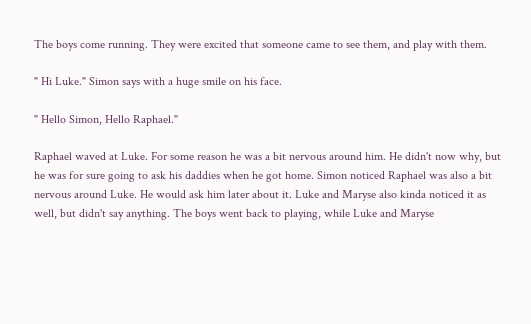The boys come running. They were excited that someone came to see them, and play with them.

" Hi Luke." Simon says with a huge smile on his face.

" Hello Simon, Hello Raphael."

Raphael waved at Luke. For some reason he was a bit nervous around him. He didn't now why, but he was for sure going to ask his daddies when he got home. Simon noticed Raphael was also a bit nervous around Luke. He would ask him later about it. Luke and Maryse also kinda noticed it as well, but didn't say anything. The boys went back to playing, while Luke and Maryse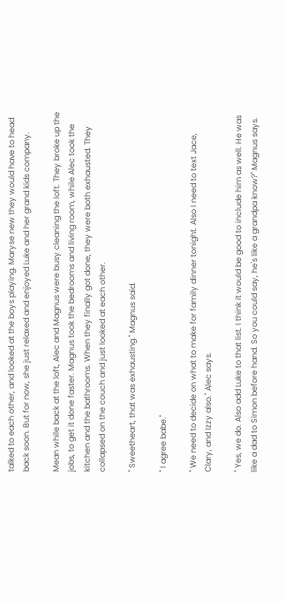talked to each other, and looked at the boys playing. Maryse new they would have to head back soon. But for now, she just relaxed and enjoyed Luke and her grand kids company.

Mean while back at the loft, Alec and Magnus were busy cleaning the loft. They broke up the jobs, to get it done faster. Magnus took the bedrooms and living room, while Alec took the kitchen and the bathrooms. When they finally got done, they were both exhausted. They collapsed on the couch and just looked at each other.

" Sweetheart, that was exhausting." Magnus said.

" I agree babe."

" We need to decide on what to make for family dinner tonight. Also I need to text Jace, Clary, and Izzy also." Alec says.

" Yes, we do. Also add Luke to that list. I think it would be good to include him as well. He was like a dad to Simon before hand. So you could say, he's like a grandpa know?" Magnus says.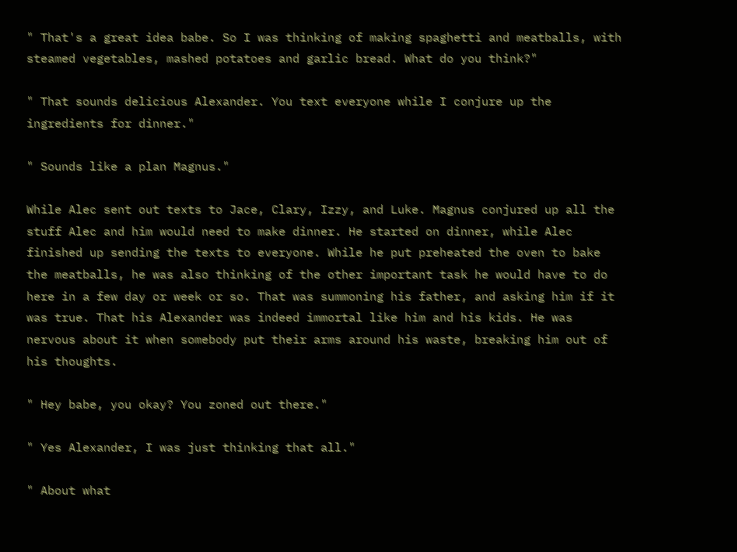" That's a great idea babe. So I was thinking of making spaghetti and meatballs, with steamed vegetables, mashed potatoes and garlic bread. What do you think?"

" That sounds delicious Alexander. You text everyone while I conjure up the ingredients for dinner."

" Sounds like a plan Magnus."

While Alec sent out texts to Jace, Clary, Izzy, and Luke. Magnus conjured up all the stuff Alec and him would need to make dinner. He started on dinner, while Alec finished up sending the texts to everyone. While he put preheated the oven to bake the meatballs, he was also thinking of the other important task he would have to do here in a few day or week or so. That was summoning his father, and asking him if it was true. That his Alexander was indeed immortal like him and his kids. He was nervous about it when somebody put their arms around his waste, breaking him out of his thoughts.

" Hey babe, you okay? You zoned out there."

" Yes Alexander, I was just thinking that all."

" About what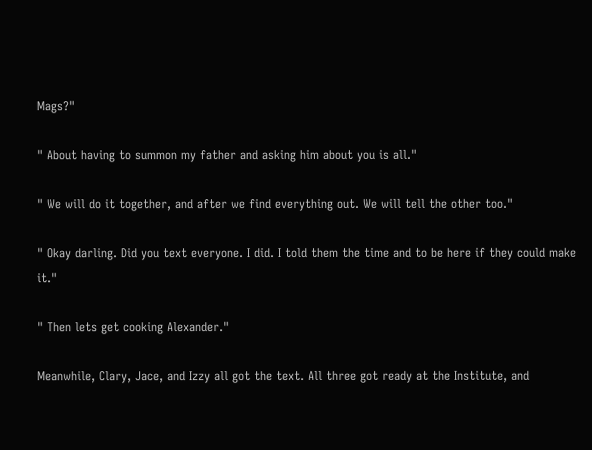Mags?"

" About having to summon my father and asking him about you is all."

" We will do it together, and after we find everything out. We will tell the other too."

" Okay darling. Did you text everyone. I did. I told them the time and to be here if they could make it."

" Then lets get cooking Alexander."

Meanwhile, Clary, Jace, and Izzy all got the text. All three got ready at the Institute, and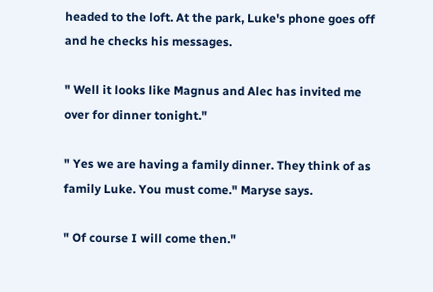headed to the loft. At the park, Luke's phone goes off and he checks his messages.

" Well it looks like Magnus and Alec has invited me over for dinner tonight."

" Yes we are having a family dinner. They think of as family Luke. You must come." Maryse says.

" Of course I will come then."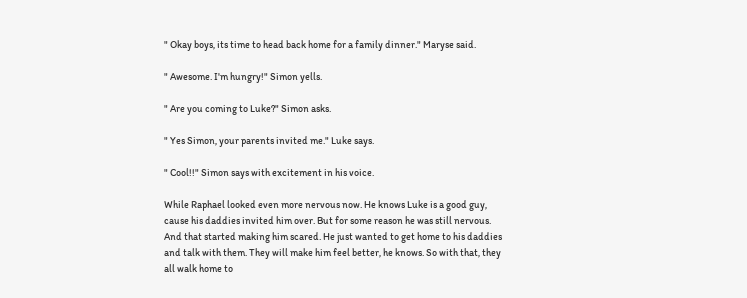" Okay boys, its time to head back home for a family dinner." Maryse said.

" Awesome. I'm hungry!" Simon yells.

" Are you coming to Luke?" Simon asks.

" Yes Simon, your parents invited me." Luke says.

" Cool!!" Simon says with excitement in his voice.

While Raphael looked even more nervous now. He knows Luke is a good guy, cause his daddies invited him over. But for some reason he was still nervous. And that started making him scared. He just wanted to get home to his daddies and talk with them. They will make him feel better, he knows. So with that, they all walk home to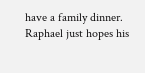have a family dinner. Raphael just hopes his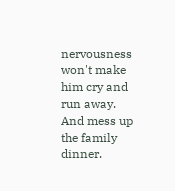nervousness won't make him cry and run away. And mess up the family dinner.